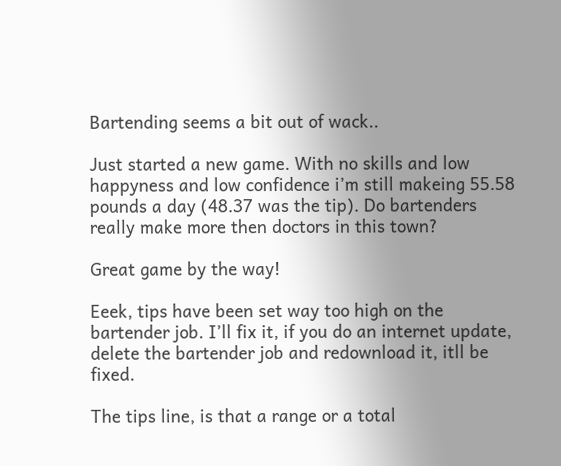Bartending seems a bit out of wack..

Just started a new game. With no skills and low happyness and low confidence i’m still makeing 55.58 pounds a day (48.37 was the tip). Do bartenders really make more then doctors in this town?

Great game by the way!

Eeek, tips have been set way too high on the bartender job. I’ll fix it, if you do an internet update, delete the bartender job and redownload it, itll be fixed.

The tips line, is that a range or a total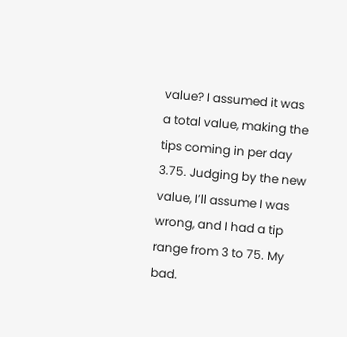value? I assumed it was a total value, making the tips coming in per day 3.75. Judging by the new value, I’ll assume I was wrong, and I had a tip range from 3 to 75. My bad.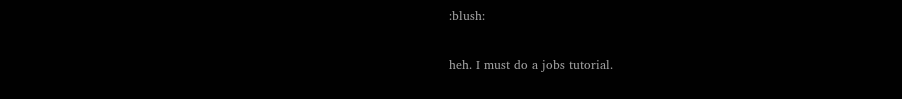:blush:

heh. I must do a jobs tutorial.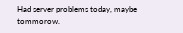Had server problems today, maybe tommorow.